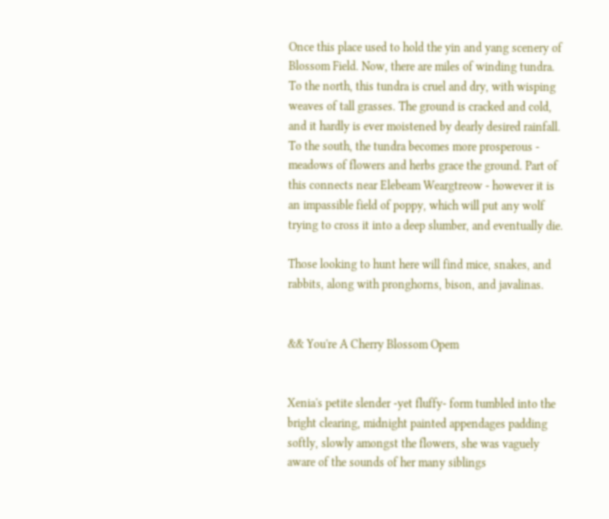Once this place used to hold the yin and yang scenery of Blossom Field. Now, there are miles of winding tundra. To the north, this tundra is cruel and dry, with wisping weaves of tall grasses. The ground is cracked and cold, and it hardly is ever moistened by dearly desired rainfall. To the south, the tundra becomes more prosperous - meadows of flowers and herbs grace the ground. Part of this connects near Elebeam Weargtreow - however it is an impassible field of poppy, which will put any wolf trying to cross it into a deep slumber, and eventually die.

Those looking to hunt here will find mice, snakes, and rabbits, along with pronghorns, bison, and javalinas.


&& You're A Cherry Blossom Opem


Xenia's petite slender -yet fluffy- form tumbled into the bright clearing, midnight painted appendages padding softly, slowly amongst the flowers, she was vaguely aware of the sounds of her many siblings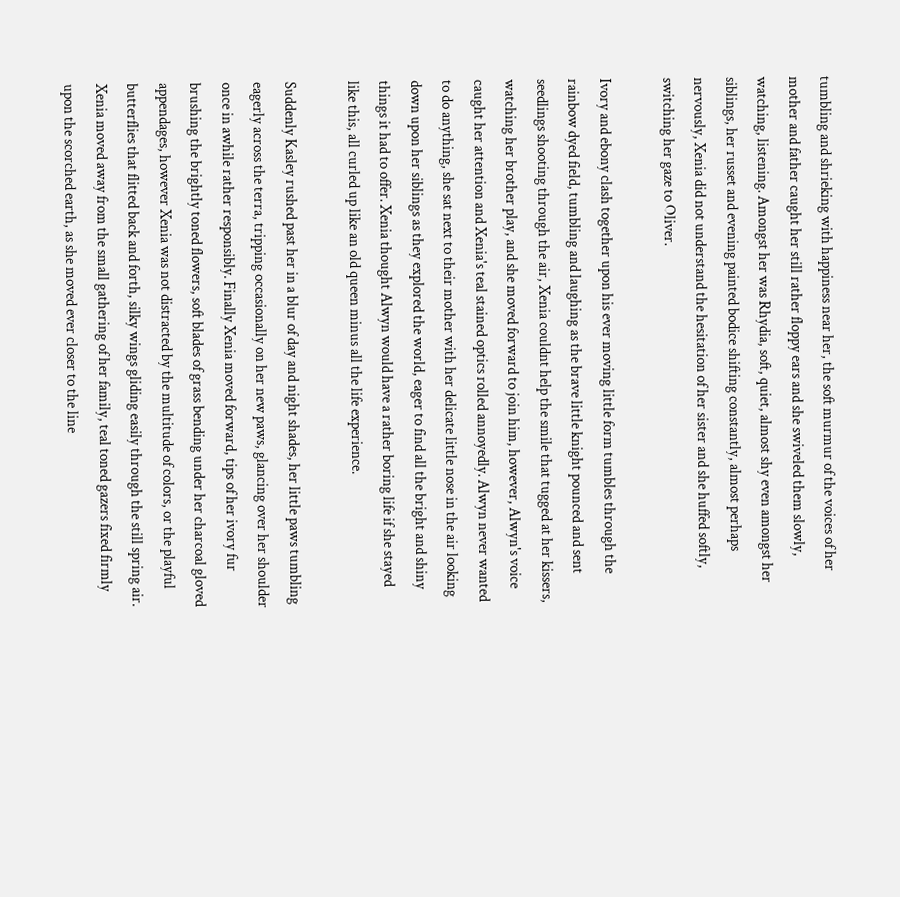tumbling and shrieking with happiness near her, the soft murmur of the voices of her mother and father caught her still rather floppy ears and she swiveled them slowly, watching, listening. Amongst her was Rhydia, soft, quiet, almost shy even amongst her siblings, her russet and evening painted bodice shifting constantly, almost perhaps nervously, Xenia did not understand the hesitation of her sister and she huffed softly, switching her gaze to Oliver.

Ivory and ebony clash together upon his ever moving little form tumbles through the rainbow dyed field, tumbling and laughing as the brave little knight pounced and sent seedlings shooting through the air, Xenia couldnt help the smile that tugged at her kissers, watching her brother play, and she moved forward to join him, however, Alwyn's voice caught her attention and Xenia's teal stained optics rolled annoyedly. Alwyn never wanted to do anything, she sat next to their mother with her delicate little nose in the air looking down upon her siblings as they explored the world, eager to find all the bright and shiny things it had to offer. Xenia thought Alwyn would have a rather boring life if she stayed like this, all curled up like an old queen minus all the life experience.

Suddenly Kasley rushed past her in a blur of day and night shades, her little paws tumbling eagerly across the terra, tripping occasionally on her new paws, glancing over her shoulder once in awhile rather responsibly. Finally Xenia moved forward, tips of her ivory fur brushing the brightly toned flowers, soft blades of grass bending under her charcoal gloved appendages, however Xenia was not distracted by the multitude of colors, or the playful butterflies that flitted back and forth, silky wings gliding easily through the still spring air. Xenia moved away from the small gathering of her family, teal toned gazers fixed firmly upon the scorched earth, as she moved ever closer to the line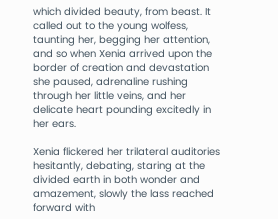which divided beauty, from beast. It called out to the young wolfess, taunting her, begging her attention, and so when Xenia arrived upon the border of creation and devastation she paused, adrenaline rushing through her little veins, and her delicate heart pounding excitedly in her ears.

Xenia flickered her trilateral auditories hesitantly, debating, staring at the divided earth in both wonder and amazement, slowly the lass reached forward with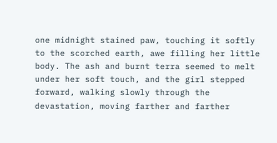one midnight stained paw, touching it softly to the scorched earth, awe filling her little body. The ash and burnt terra seemed to melt under her soft touch, and the girl stepped forward, walking slowly through the devastation, moving farther and farther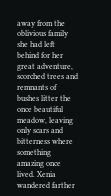away from the oblivious family she had left behind for her great adventure, scorched trees and remnants of bushes litter the once beautiful meadow, leaving only scars and bitterness where something amazing once lived. Xenia wandered farther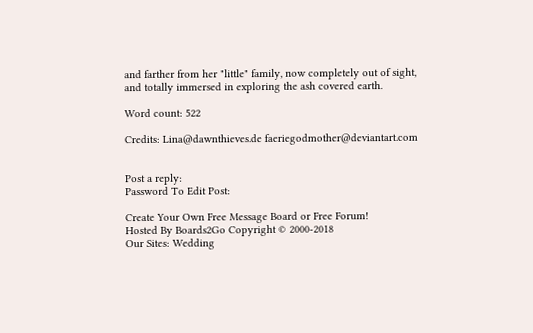and farther from her "little" family, now completely out of sight, and totally immersed in exploring the ash covered earth.

Word count: 522

Credits: Lina@dawnthieves.de faeriegodmother@deviantart.com


Post a reply:
Password To Edit Post:

Create Your Own Free Message Board or Free Forum!
Hosted By Boards2Go Copyright © 2000-2018
Our Sites: Wedding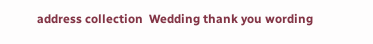address collection  Wedding thank you wording